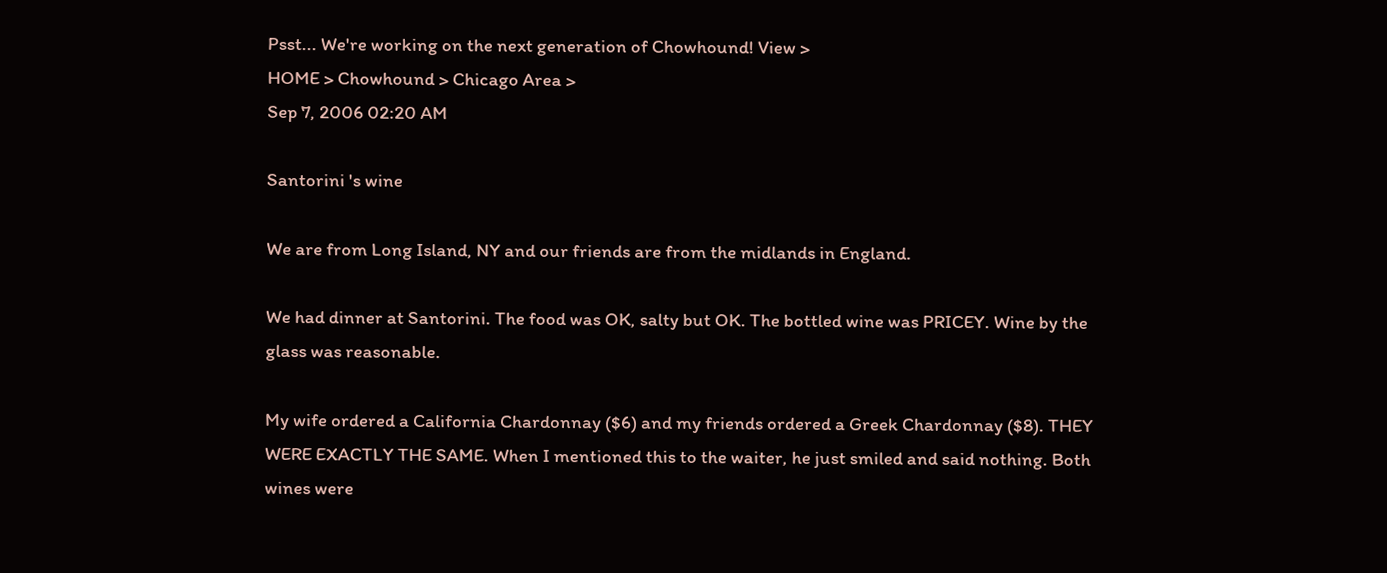Psst... We're working on the next generation of Chowhound! View >
HOME > Chowhound > Chicago Area >
Sep 7, 2006 02:20 AM

Santorini 's wine

We are from Long Island, NY and our friends are from the midlands in England.

We had dinner at Santorini. The food was OK, salty but OK. The bottled wine was PRICEY. Wine by the glass was reasonable.

My wife ordered a California Chardonnay ($6) and my friends ordered a Greek Chardonnay ($8). THEY WERE EXACTLY THE SAME. When I mentioned this to the waiter, he just smiled and said nothing. Both wines were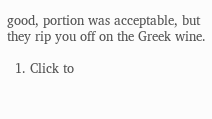good, portion was acceptable, but they rip you off on the Greek wine.

  1. Click to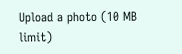Upload a photo (10 MB limit)